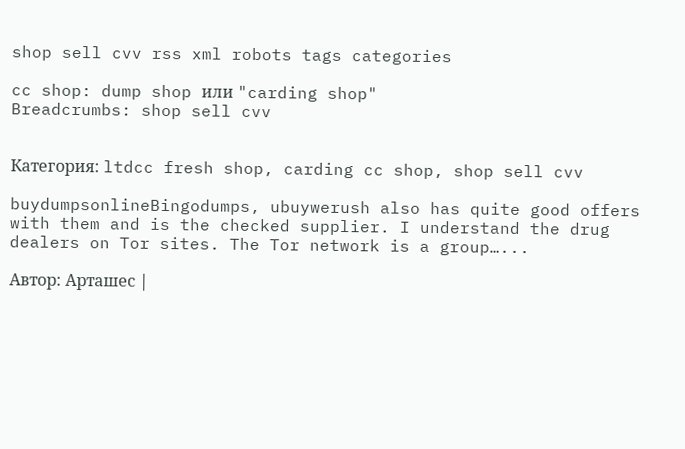shop sell cvv rss xml robots tags categories

cc shop: dump shop или "carding shop"
Breadcrumbs: shop sell cvv


Категория: ltdcc fresh shop, carding cc shop, shop sell cvv

buydumpsonlineBingodumps, ubuywerush also has quite good offers with them and is the checked supplier. I understand the drug dealers on Tor sites. The Tor network is a group…...

Автор: Арташес |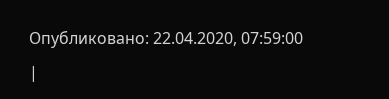Опубликовано: 22.04.2020, 07:59:00 |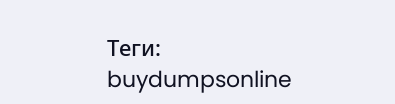Теги: buydumpsonline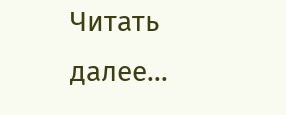Читать далее...